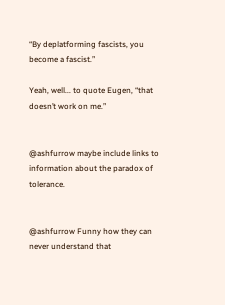“By deplatforming fascists, you become a fascist.”

Yeah, well... to quote Eugen, “that doesn’t work on me.”


@ashfurrow maybe include links to information about the paradox of tolerance.


@ashfurrow Funny how they can never understand that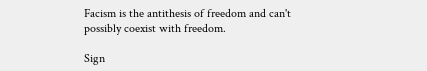Facism is the antithesis of freedom and can't possibly coexist with freedom.

Sign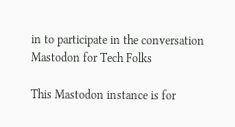in to participate in the conversation
Mastodon for Tech Folks

This Mastodon instance is for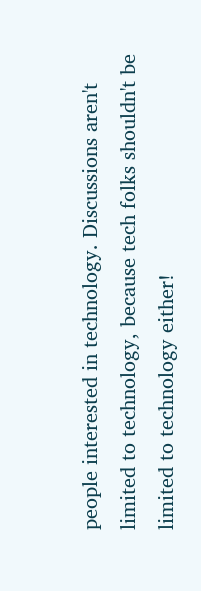people interested in technology. Discussions aren't limited to technology, because tech folks shouldn't be limited to technology either!